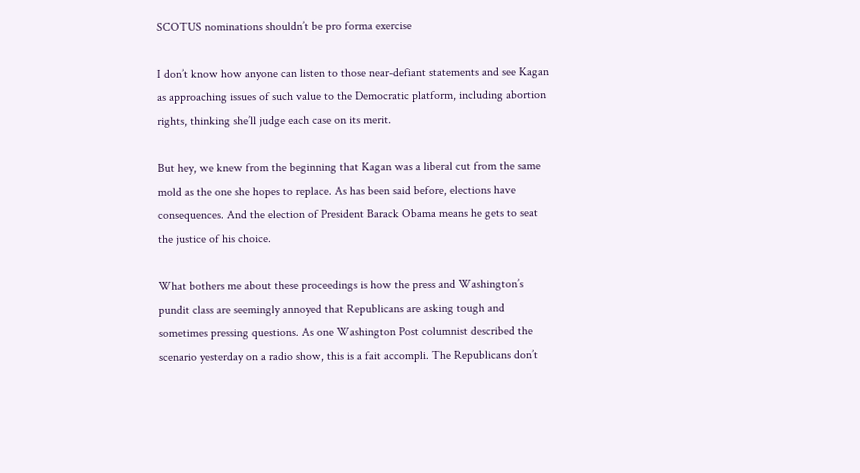SCOTUS nominations shouldn’t be pro forma exercise

I don’t know how anyone can listen to those near-defiant statements and see Kagan as approaching issues of such value to the Democratic platform, including abortion rights, thinking she’ll judge each case on its merit.

But hey, we knew from the beginning that Kagan was a liberal cut from the same mold as the one she hopes to replace. As has been said before, elections have consequences. And the election of President Barack Obama means he gets to seat the justice of his choice.

What bothers me about these proceedings is how the press and Washington’s pundit class are seemingly annoyed that Republicans are asking tough and sometimes pressing questions. As one Washington Post columnist described the scenario yesterday on a radio show, this is a fait accompli. The Republicans don’t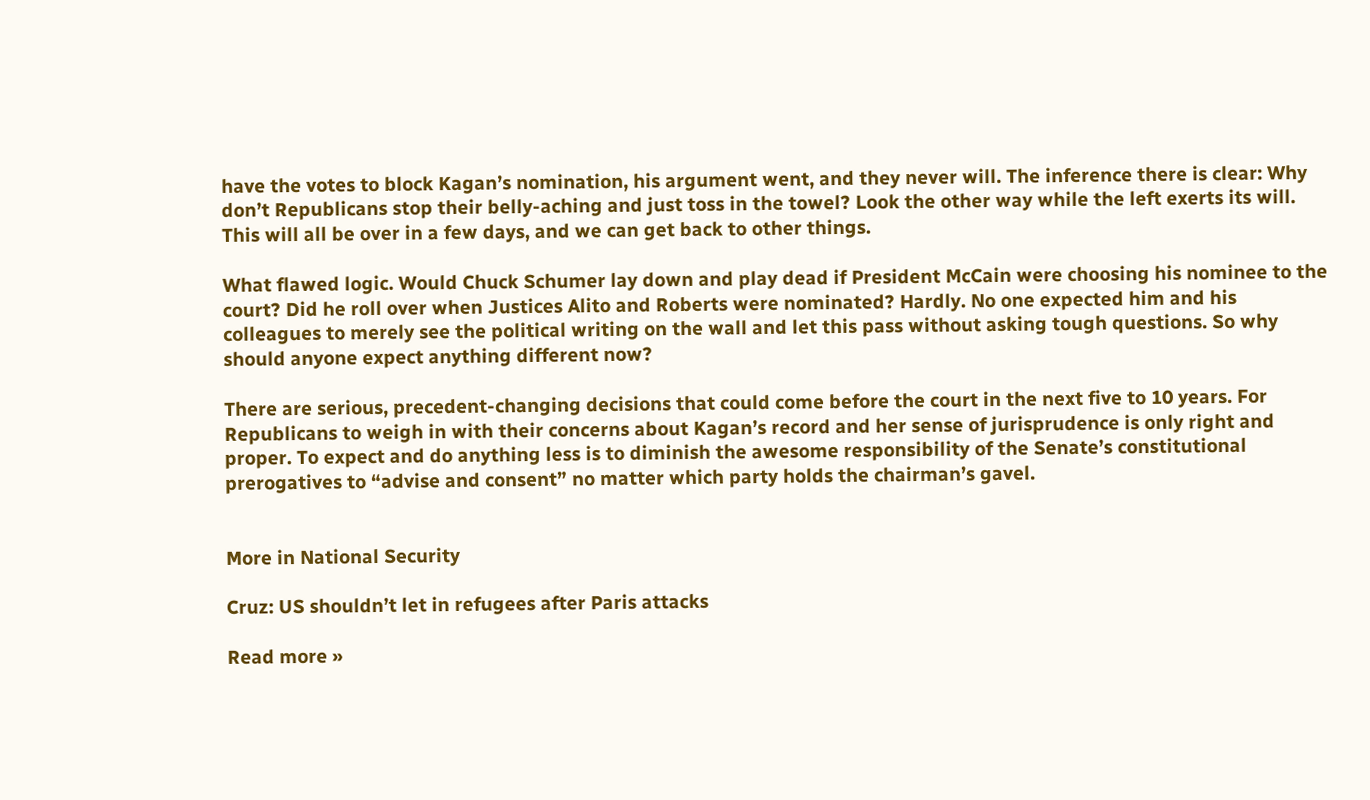have the votes to block Kagan’s nomination, his argument went, and they never will. The inference there is clear: Why don’t Republicans stop their belly-aching and just toss in the towel? Look the other way while the left exerts its will. This will all be over in a few days, and we can get back to other things.

What flawed logic. Would Chuck Schumer lay down and play dead if President McCain were choosing his nominee to the court? Did he roll over when Justices Alito and Roberts were nominated? Hardly. No one expected him and his colleagues to merely see the political writing on the wall and let this pass without asking tough questions. So why should anyone expect anything different now?

There are serious, precedent-changing decisions that could come before the court in the next five to 10 years. For Republicans to weigh in with their concerns about Kagan’s record and her sense of jurisprudence is only right and proper. To expect and do anything less is to diminish the awesome responsibility of the Senate’s constitutional prerogatives to “advise and consent” no matter which party holds the chairman’s gavel.


More in National Security

Cruz: US shouldn’t let in refugees after Paris attacks

Read more »